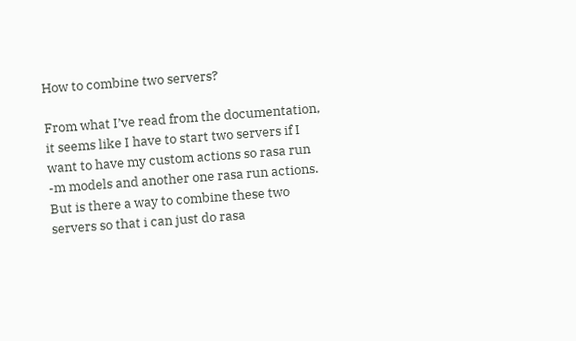How to combine two servers?

From what I’ve read from the documentation, it seems like I have to start two servers if I want to have my custom actions so rasa run -m models and another one rasa run actions. But is there a way to combine these two servers so that i can just do rasa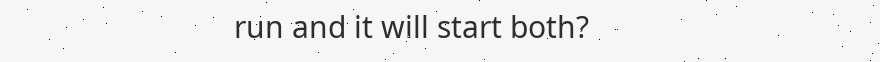run and it will start both?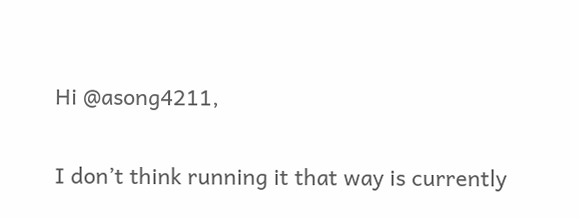Hi @asong4211,

I don’t think running it that way is currently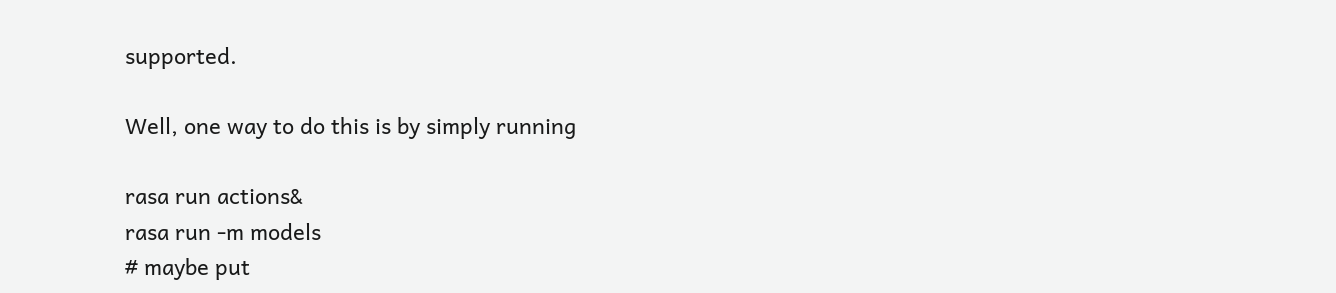supported.

Well, one way to do this is by simply running

rasa run actions&
rasa run -m models
# maybe put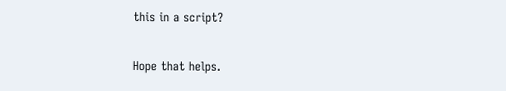this in a script?

Hope that helps.